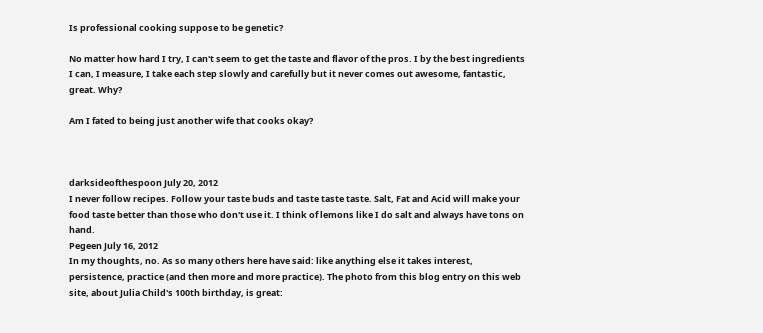Is professional cooking suppose to be genetic?

No matter how hard I try, I can't seem to get the taste and flavor of the pros. I by the best ingredients I can, I measure, I take each step slowly and carefully but it never comes out awesome, fantastic, great. Why?

Am I fated to being just another wife that cooks okay?



darksideofthespoon July 20, 2012
I never follow recipes. Follow your taste buds and taste taste taste. Salt, Fat and Acid will make your food taste better than those who don't use it. I think of lemons like I do salt and always have tons on hand.
Pegeen July 16, 2012
In my thoughts, no. As so many others here have said: like anything else it takes interest, persistence, practice (and then more and more practice). The photo from this blog entry on this web site, about Julia Child's 100th birthday, is great: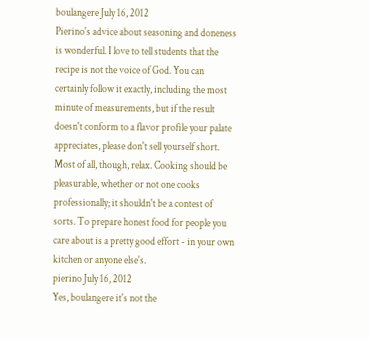boulangere July 16, 2012
Pierino's advice about seasoning and doneness is wonderful. I love to tell students that the recipe is not the voice of God. You can certainly follow it exactly, including the most minute of measurements, but if the result doesn't conform to a flavor profile your palate appreciates, please don't sell yourself short. Most of all, though, relax. Cooking should be pleasurable, whether or not one cooks professionally; it shouldn't be a contest of sorts. To prepare honest food for people you care about is a pretty good effort - in your own kitchen or anyone else's.
pierino July 16, 2012
Yes, boulangere it's not the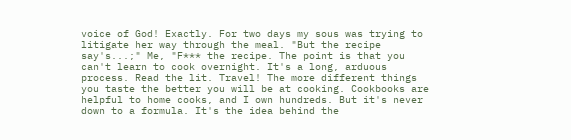voice of God! Exactly. For two days my sous was trying to litigate her way through the meal. "But the recipe say's...;" Me, "F*** the recipe. The point is that you can't learn to cook overnight. It's a long, arduous process. Read the lit. Travel! The more different things you taste the better you will be at cooking. Cookbooks are helpful to home cooks, and I own hundreds. But it's never down to a formula. It's the idea behind the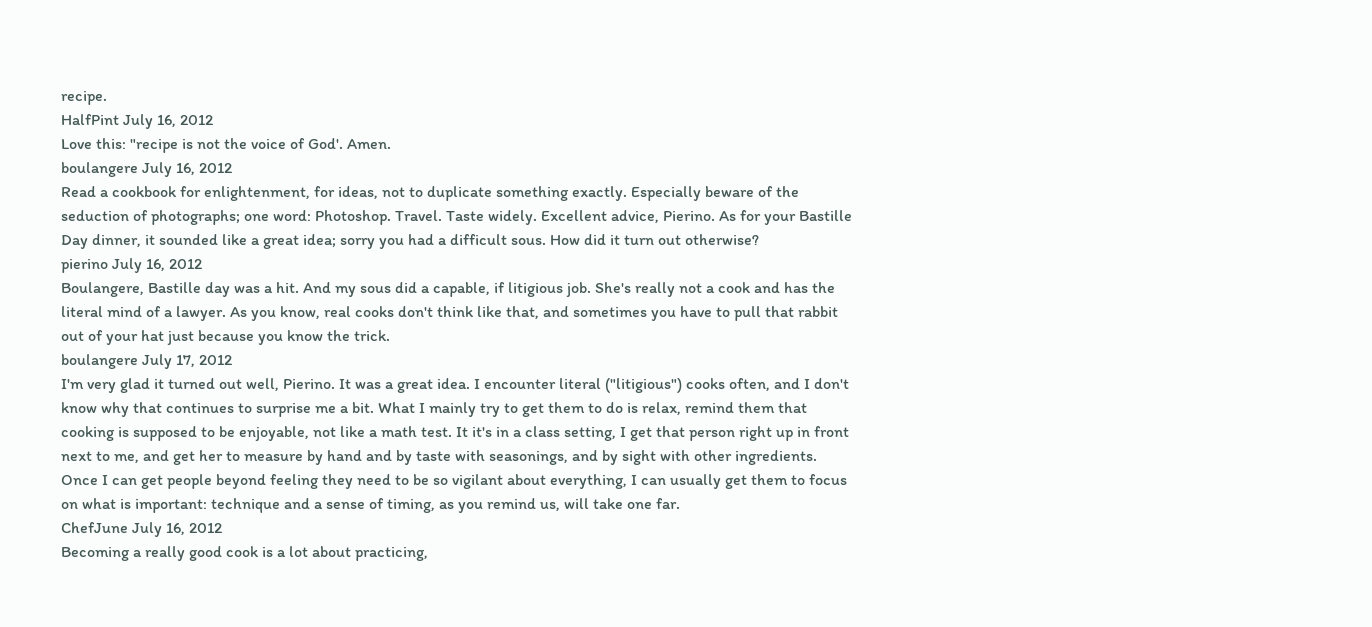recipe.
HalfPint July 16, 2012
Love this: "recipe is not the voice of God'. Amen.
boulangere July 16, 2012
Read a cookbook for enlightenment, for ideas, not to duplicate something exactly. Especially beware of the seduction of photographs; one word: Photoshop. Travel. Taste widely. Excellent advice, Pierino. As for your Bastille Day dinner, it sounded like a great idea; sorry you had a difficult sous. How did it turn out otherwise?
pierino July 16, 2012
Boulangere, Bastille day was a hit. And my sous did a capable, if litigious job. She's really not a cook and has the literal mind of a lawyer. As you know, real cooks don't think like that, and sometimes you have to pull that rabbit out of your hat just because you know the trick.
boulangere July 17, 2012
I'm very glad it turned out well, Pierino. It was a great idea. I encounter literal ("litigious") cooks often, and I don't know why that continues to surprise me a bit. What I mainly try to get them to do is relax, remind them that cooking is supposed to be enjoyable, not like a math test. It it's in a class setting, I get that person right up in front next to me, and get her to measure by hand and by taste with seasonings, and by sight with other ingredients. Once I can get people beyond feeling they need to be so vigilant about everything, I can usually get them to focus on what is important: technique and a sense of timing, as you remind us, will take one far.
ChefJune July 16, 2012
Becoming a really good cook is a lot about practicing,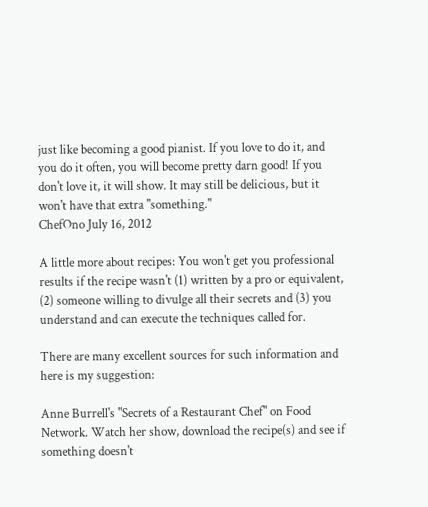just like becoming a good pianist. If you love to do it, and you do it often, you will become pretty darn good! If you don't love it, it will show. It may still be delicious, but it won't have that extra "something."
ChefOno July 16, 2012

A little more about recipes: You won't get you professional results if the recipe wasn't (1) written by a pro or equivalent, (2) someone willing to divulge all their secrets and (3) you understand and can execute the techniques called for.

There are many excellent sources for such information and here is my suggestion:

Anne Burrell's "Secrets of a Restaurant Chef" on Food Network. Watch her show, download the recipe(s) and see if something doesn't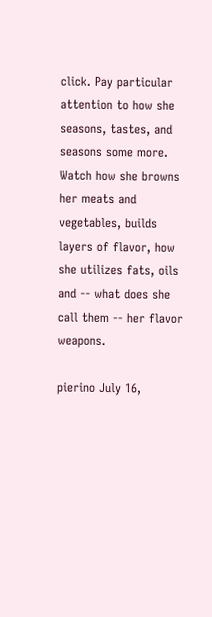click. Pay particular attention to how she seasons, tastes, and seasons some more. Watch how she browns her meats and vegetables, builds layers of flavor, how she utilizes fats, oils and -- what does she call them -- her flavor weapons.

pierino July 16,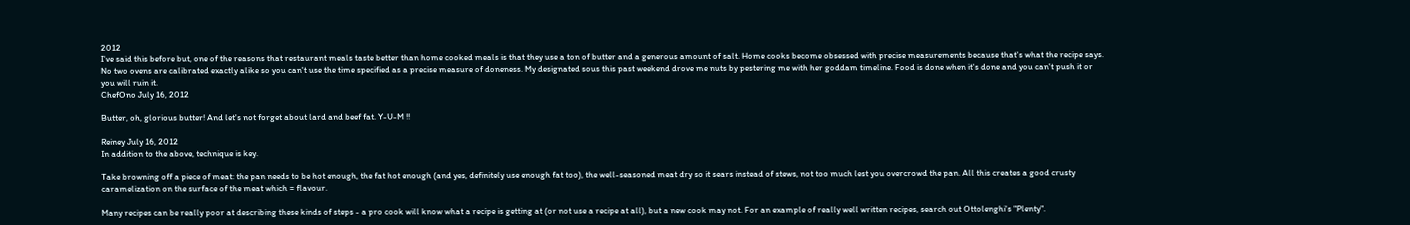2012
I've said this before but, one of the reasons that restaurant meals taste better than home cooked meals is that they use a ton of butter and a generous amount of salt. Home cooks become obsessed with precise measurements because that's what the recipe says. No two ovens are calibrated exactly alike so you can't use the time specified as a precise measure of doneness. My designated sous this past weekend drove me nuts by pestering me with her goddam timeline. Food is done when it's done and you can't push it or you will ruin it.
ChefOno July 16, 2012

Butter, oh, glorious butter! And let's not forget about lard and beef fat. Y-U-M !!

Reiney July 16, 2012
In addition to the above, technique is key.

Take browning off a piece of meat: the pan needs to be hot enough, the fat hot enough (and yes, definitely use enough fat too), the well-seasoned meat dry so it sears instead of stews, not too much lest you overcrowd the pan. All this creates a good crusty caramelization on the surface of the meat which = flavour.

Many recipes can be really poor at describing these kinds of steps - a pro cook will know what a recipe is getting at (or not use a recipe at all), but a new cook may not. For an example of really well written recipes, search out Ottolenghi's "Plenty".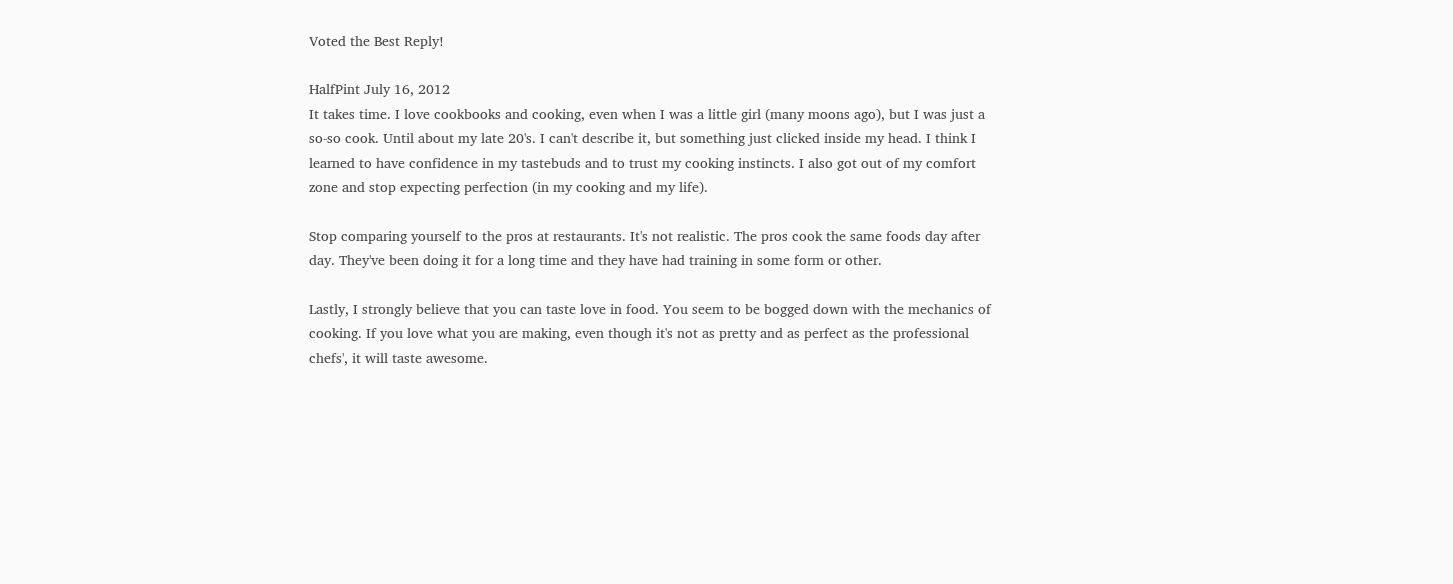Voted the Best Reply!

HalfPint July 16, 2012
It takes time. I love cookbooks and cooking, even when I was a little girl (many moons ago), but I was just a so-so cook. Until about my late 20's. I can't describe it, but something just clicked inside my head. I think I learned to have confidence in my tastebuds and to trust my cooking instincts. I also got out of my comfort zone and stop expecting perfection (in my cooking and my life).

Stop comparing yourself to the pros at restaurants. It's not realistic. The pros cook the same foods day after day. They've been doing it for a long time and they have had training in some form or other.

Lastly, I strongly believe that you can taste love in food. You seem to be bogged down with the mechanics of cooking. If you love what you are making, even though it's not as pretty and as perfect as the professional chefs', it will taste awesome.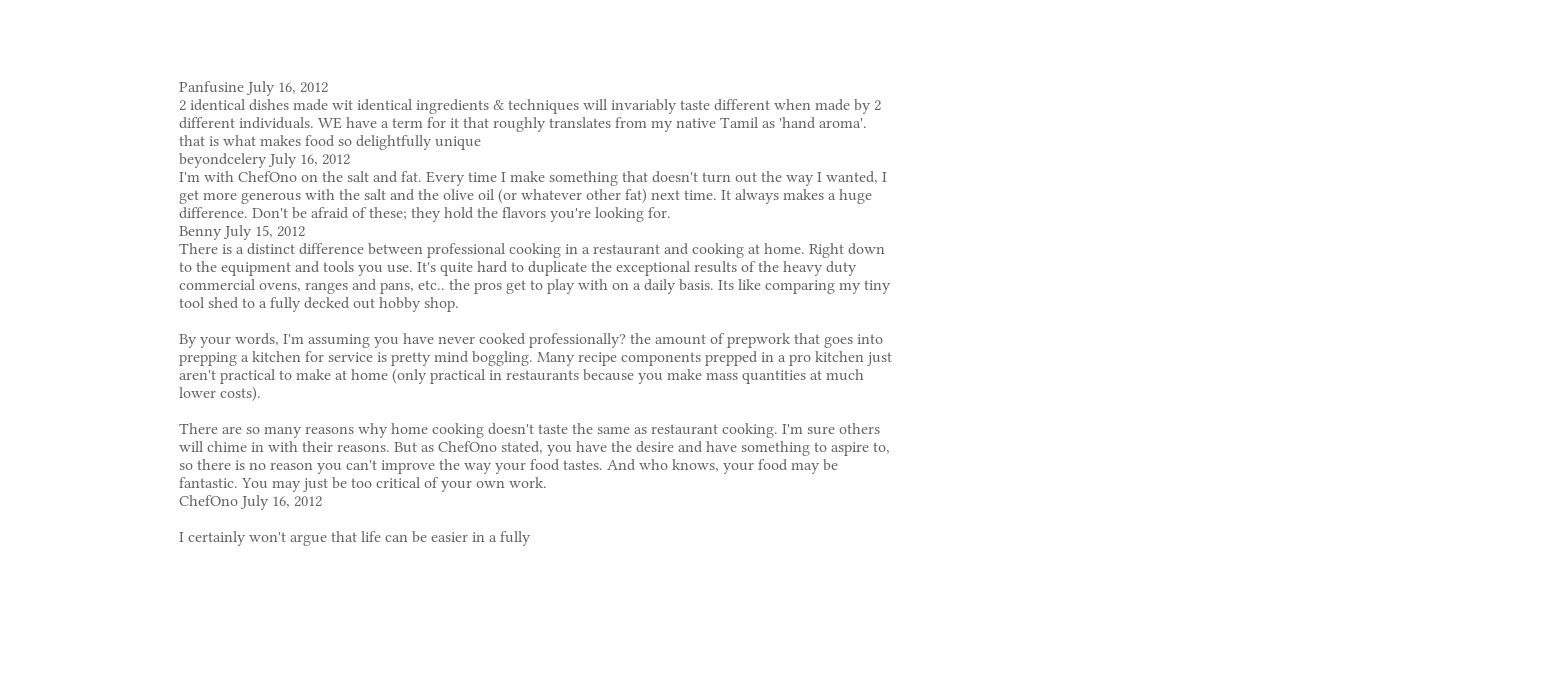Panfusine July 16, 2012
2 identical dishes made wit identical ingredients & techniques will invariably taste different when made by 2 different individuals. WE have a term for it that roughly translates from my native Tamil as 'hand aroma'. that is what makes food so delightfully unique
beyondcelery July 16, 2012
I'm with ChefOno on the salt and fat. Every time I make something that doesn't turn out the way I wanted, I get more generous with the salt and the olive oil (or whatever other fat) next time. It always makes a huge difference. Don't be afraid of these; they hold the flavors you're looking for.
Benny July 15, 2012
There is a distinct difference between professional cooking in a restaurant and cooking at home. Right down to the equipment and tools you use. It's quite hard to duplicate the exceptional results of the heavy duty commercial ovens, ranges and pans, etc.. the pros get to play with on a daily basis. Its like comparing my tiny tool shed to a fully decked out hobby shop.

By your words, I'm assuming you have never cooked professionally? the amount of prepwork that goes into prepping a kitchen for service is pretty mind boggling. Many recipe components prepped in a pro kitchen just aren't practical to make at home (only practical in restaurants because you make mass quantities at much lower costs).

There are so many reasons why home cooking doesn't taste the same as restaurant cooking. I'm sure others will chime in with their reasons. But as ChefOno stated, you have the desire and have something to aspire to, so there is no reason you can't improve the way your food tastes. And who knows, your food may be fantastic. You may just be too critical of your own work.
ChefOno July 16, 2012

I certainly won't argue that life can be easier in a fully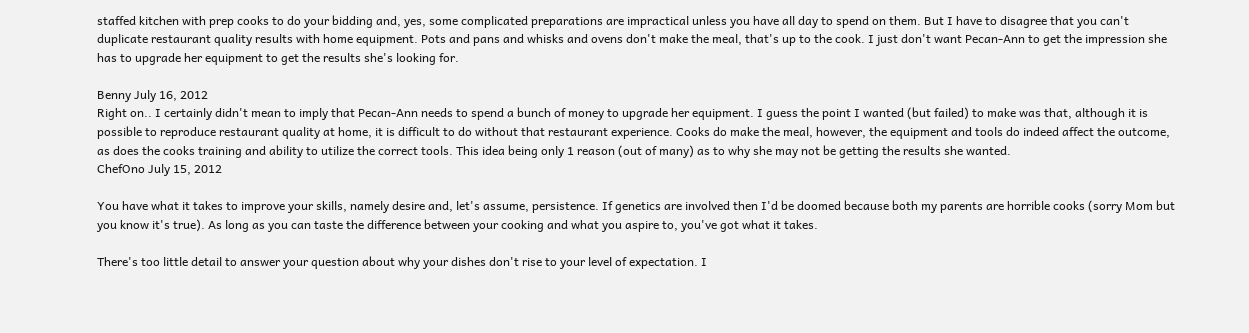staffed kitchen with prep cooks to do your bidding and, yes, some complicated preparations are impractical unless you have all day to spend on them. But I have to disagree that you can't duplicate restaurant quality results with home equipment. Pots and pans and whisks and ovens don't make the meal, that's up to the cook. I just don't want Pecan-Ann to get the impression she has to upgrade her equipment to get the results she's looking for.

Benny July 16, 2012
Right on.. I certainly didn't mean to imply that Pecan-Ann needs to spend a bunch of money to upgrade her equipment. I guess the point I wanted (but failed) to make was that, although it is possible to reproduce restaurant quality at home, it is difficult to do without that restaurant experience. Cooks do make the meal, however, the equipment and tools do indeed affect the outcome, as does the cooks training and ability to utilize the correct tools. This idea being only 1 reason (out of many) as to why she may not be getting the results she wanted.
ChefOno July 15, 2012

You have what it takes to improve your skills, namely desire and, let's assume, persistence. If genetics are involved then I'd be doomed because both my parents are horrible cooks (sorry Mom but you know it's true). As long as you can taste the difference between your cooking and what you aspire to, you've got what it takes.

There's too little detail to answer your question about why your dishes don't rise to your level of expectation. I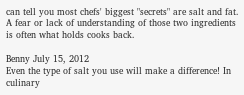can tell you most chefs' biggest "secrets" are salt and fat. A fear or lack of understanding of those two ingredients is often what holds cooks back.

Benny July 15, 2012
Even the type of salt you use will make a difference! In culinary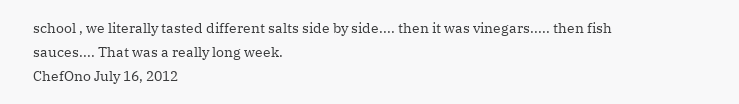school , we literally tasted different salts side by side.... then it was vinegars..... then fish sauces.... That was a really long week.
ChefOno July 16, 2012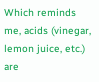Which reminds me, acids (vinegar, lemon juice, etc.) are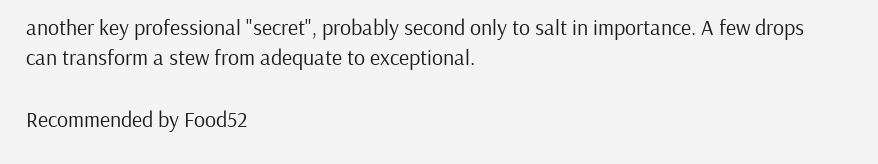another key professional "secret", probably second only to salt in importance. A few drops can transform a stew from adequate to exceptional.

Recommended by Food52